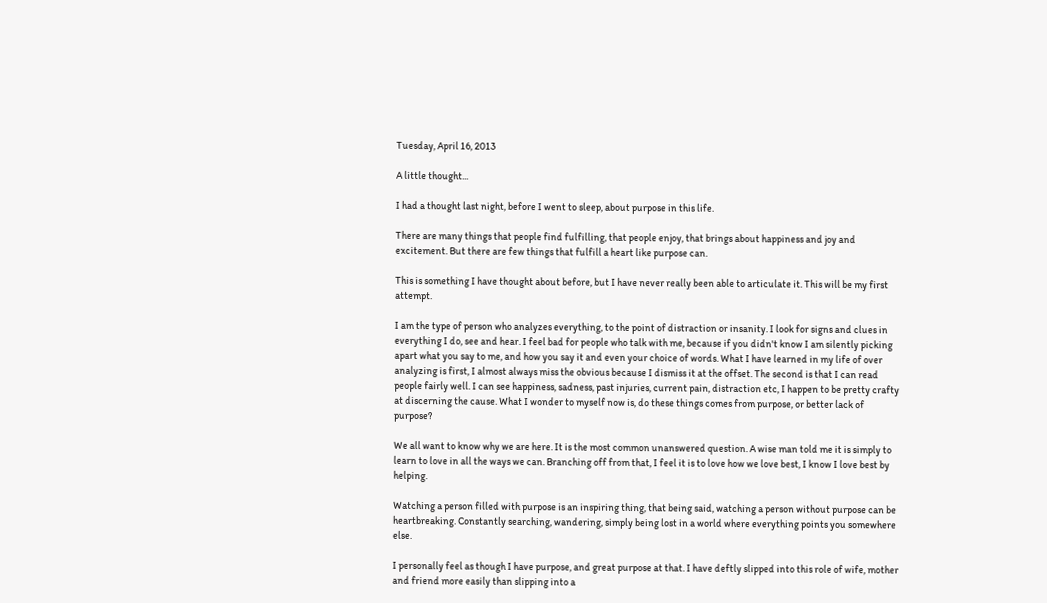Tuesday, April 16, 2013

A little thought...

I had a thought last night, before I went to sleep, about purpose in this life.

There are many things that people find fulfilling, that people enjoy, that brings about happiness and joy and excitement. But there are few things that fulfill a heart like purpose can.

This is something I have thought about before, but I have never really been able to articulate it. This will be my first attempt.

I am the type of person who analyzes everything, to the point of distraction or insanity. I look for signs and clues in everything I do, see and hear. I feel bad for people who talk with me, because if you didn't know I am silently picking apart what you say to me, and how you say it and even your choice of words. What I have learned in my life of over analyzing is first, I almost always miss the obvious because I dismiss it at the offset. The second is that I can read people fairly well. I can see happiness, sadness, past injuries, current pain, distraction etc, I happen to be pretty crafty at discerning the cause. What I wonder to myself now is, do these things comes from purpose, or better lack of purpose?

We all want to know why we are here. It is the most common unanswered question. A wise man told me it is simply to learn to love in all the ways we can. Branching off from that, I feel it is to love how we love best, I know I love best by helping.

Watching a person filled with purpose is an inspiring thing, that being said, watching a person without purpose can be heartbreaking. Constantly searching, wandering, simply being lost in a world where everything points you somewhere else.

I personally feel as though I have purpose, and great purpose at that. I have deftly slipped into this role of wife, mother and friend more easily than slipping into a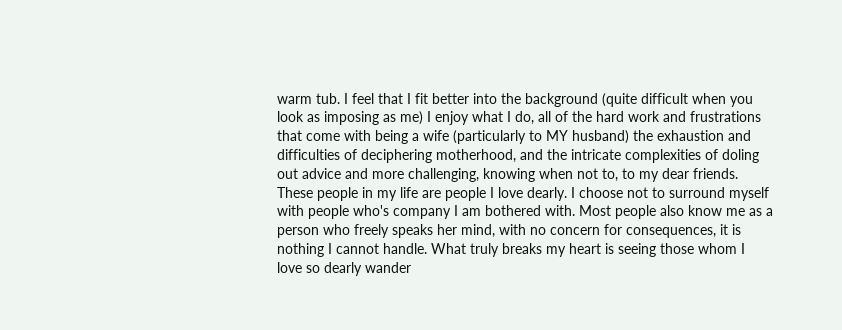warm tub. I feel that I fit better into the background (quite difficult when you look as imposing as me) I enjoy what I do, all of the hard work and frustrations that come with being a wife (particularly to MY husband) the exhaustion and difficulties of deciphering motherhood, and the intricate complexities of doling out advice and more challenging, knowing when not to, to my dear friends. These people in my life are people I love dearly. I choose not to surround myself with people who's company I am bothered with. Most people also know me as a person who freely speaks her mind, with no concern for consequences, it is nothing I cannot handle. What truly breaks my heart is seeing those whom I love so dearly wander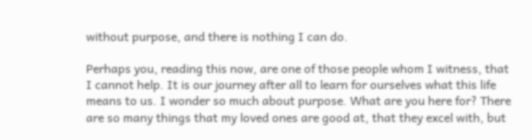without purpose, and there is nothing I can do.

Perhaps you, reading this now, are one of those people whom I witness, that I cannot help. It is our journey after all to learn for ourselves what this life means to us. I wonder so much about purpose. What are you here for? There are so many things that my loved ones are good at, that they excel with, but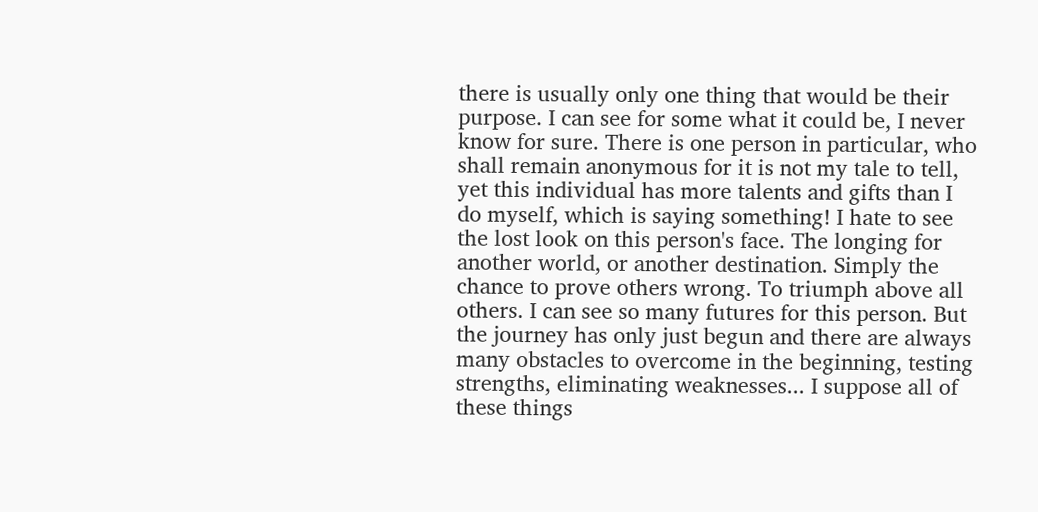there is usually only one thing that would be their purpose. I can see for some what it could be, I never know for sure. There is one person in particular, who shall remain anonymous for it is not my tale to tell, yet this individual has more talents and gifts than I do myself, which is saying something! I hate to see the lost look on this person's face. The longing for another world, or another destination. Simply the chance to prove others wrong. To triumph above all others. I can see so many futures for this person. But the journey has only just begun and there are always many obstacles to overcome in the beginning, testing strengths, eliminating weaknesses... I suppose all of these things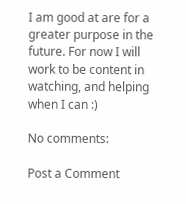I am good at are for a greater purpose in the future. For now I will work to be content in watching, and helping when I can :)

No comments:

Post a Comment